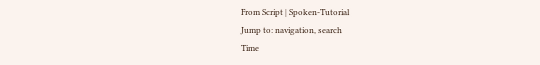From Script | Spoken-Tutorial
Jump to: navigation, search
Time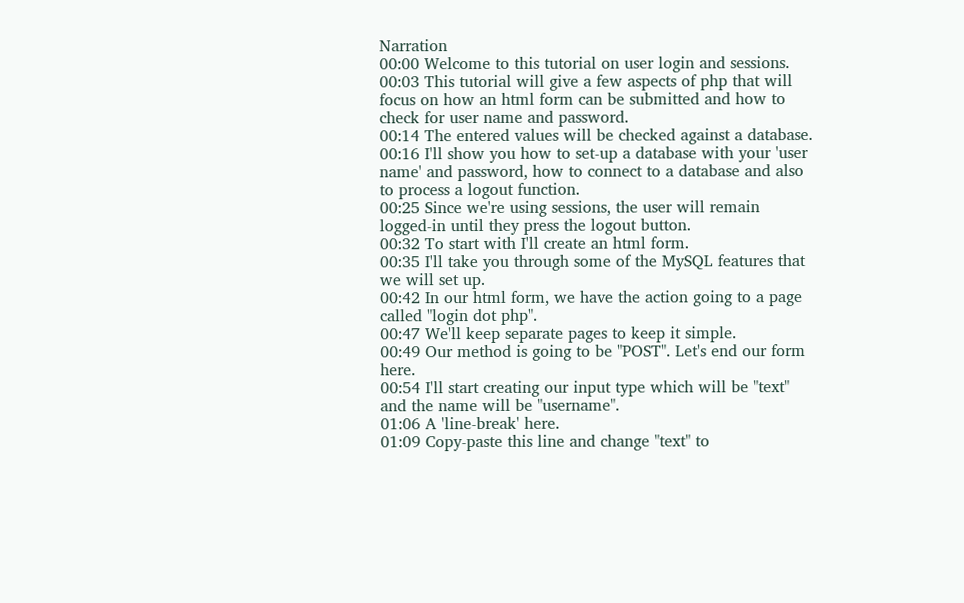Narration
00:00 Welcome to this tutorial on user login and sessions.
00:03 This tutorial will give a few aspects of php that will focus on how an html form can be submitted and how to check for user name and password.
00:14 The entered values will be checked against a database.
00:16 I'll show you how to set-up a database with your 'user name' and password, how to connect to a database and also to process a logout function.
00:25 Since we're using sessions, the user will remain logged-in until they press the logout button.
00:32 To start with I'll create an html form.
00:35 I'll take you through some of the MySQL features that we will set up.
00:42 In our html form, we have the action going to a page called "login dot php".
00:47 We'll keep separate pages to keep it simple.
00:49 Our method is going to be "POST". Let's end our form here.
00:54 I'll start creating our input type which will be "text" and the name will be "username".
01:06 A 'line-break' here.
01:09 Copy-paste this line and change "text" to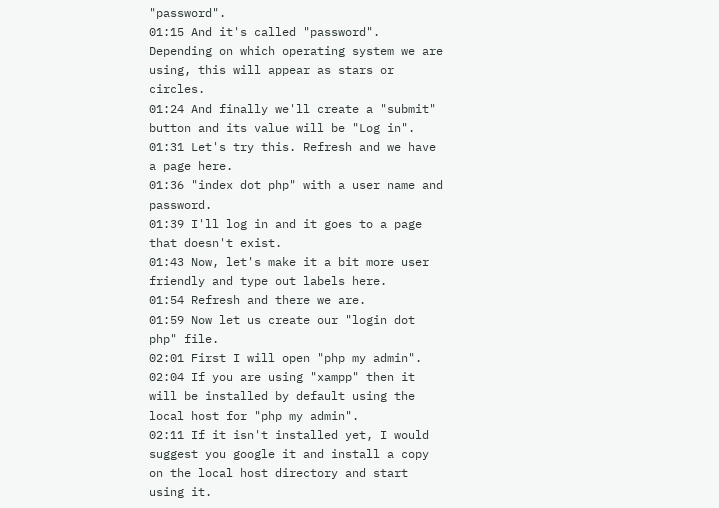"password".
01:15 And it's called "password". Depending on which operating system we are using, this will appear as stars or circles.
01:24 And finally we'll create a "submit" button and its value will be "Log in".
01:31 Let's try this. Refresh and we have a page here.
01:36 "index dot php" with a user name and password.
01:39 I'll log in and it goes to a page that doesn't exist.
01:43 Now, let's make it a bit more user friendly and type out labels here.
01:54 Refresh and there we are.
01:59 Now let us create our "login dot php" file.
02:01 First I will open "php my admin".
02:04 If you are using "xampp" then it will be installed by default using the local host for "php my admin".
02:11 If it isn't installed yet, I would suggest you google it and install a copy on the local host directory and start using it.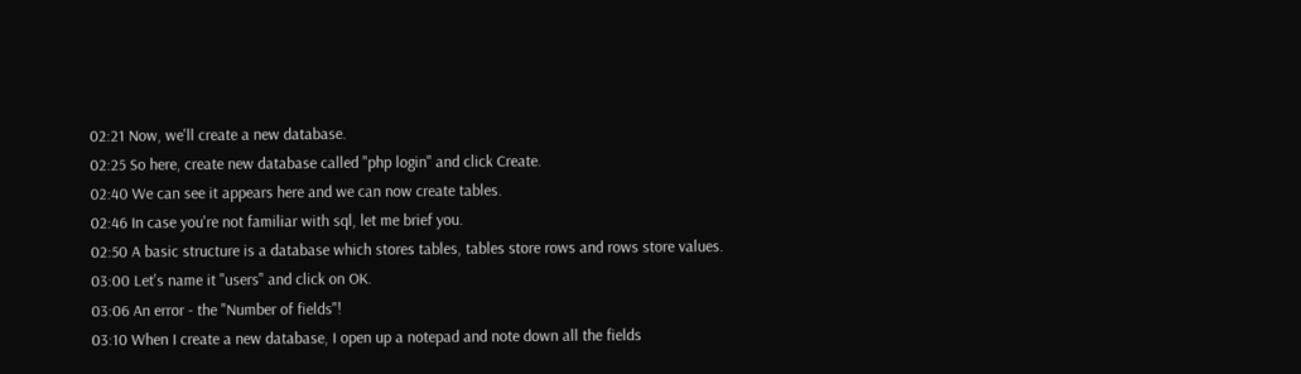02:21 Now, we'll create a new database.
02:25 So here, create new database called "php login" and click Create.
02:40 We can see it appears here and we can now create tables.
02:46 In case you're not familiar with sql, let me brief you.
02:50 A basic structure is a database which stores tables, tables store rows and rows store values.
03:00 Let's name it "users" and click on OK.
03:06 An error - the "Number of fields"!
03:10 When I create a new database, I open up a notepad and note down all the fields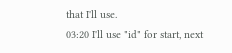that I'll use.
03:20 I'll use "id" for start, next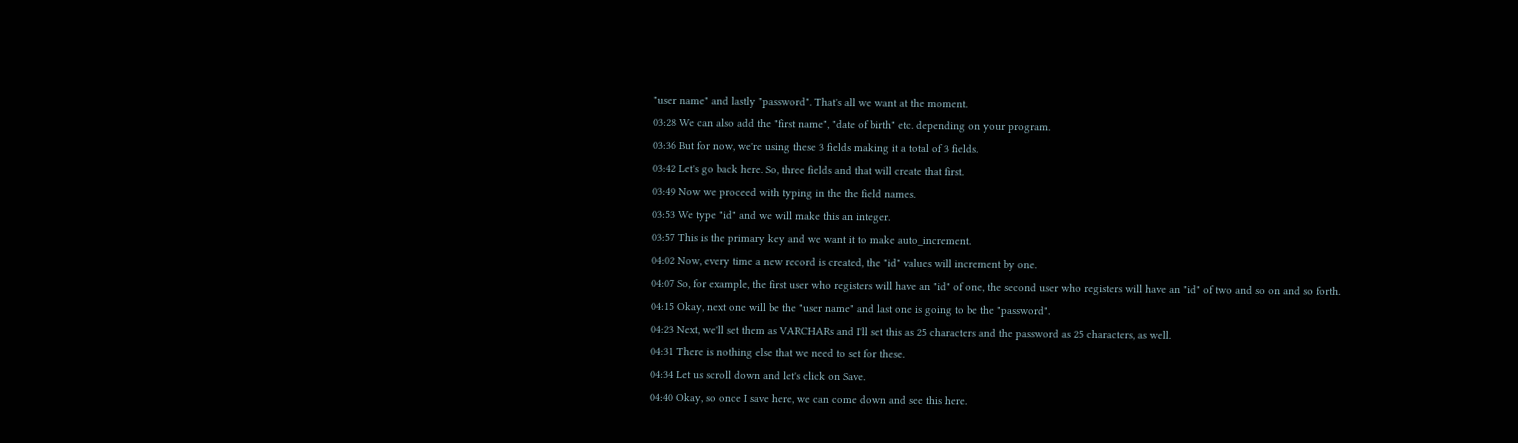"user name" and lastly "password". That's all we want at the moment.
03:28 We can also add the "first name", "date of birth" etc. depending on your program.
03:36 But for now, we're using these 3 fields making it a total of 3 fields.
03:42 Let's go back here. So, three fields and that will create that first.
03:49 Now we proceed with typing in the the field names.
03:53 We type "id" and we will make this an integer.
03:57 This is the primary key and we want it to make auto_increment.
04:02 Now, every time a new record is created, the "id" values will increment by one.
04:07 So, for example, the first user who registers will have an "id" of one, the second user who registers will have an "id" of two and so on and so forth.
04:15 Okay, next one will be the "user name" and last one is going to be the "password".
04:23 Next, we'll set them as VARCHARs and I'll set this as 25 characters and the password as 25 characters, as well.
04:31 There is nothing else that we need to set for these.
04:34 Let us scroll down and let's click on Save.
04:40 Okay, so once I save here, we can come down and see this here.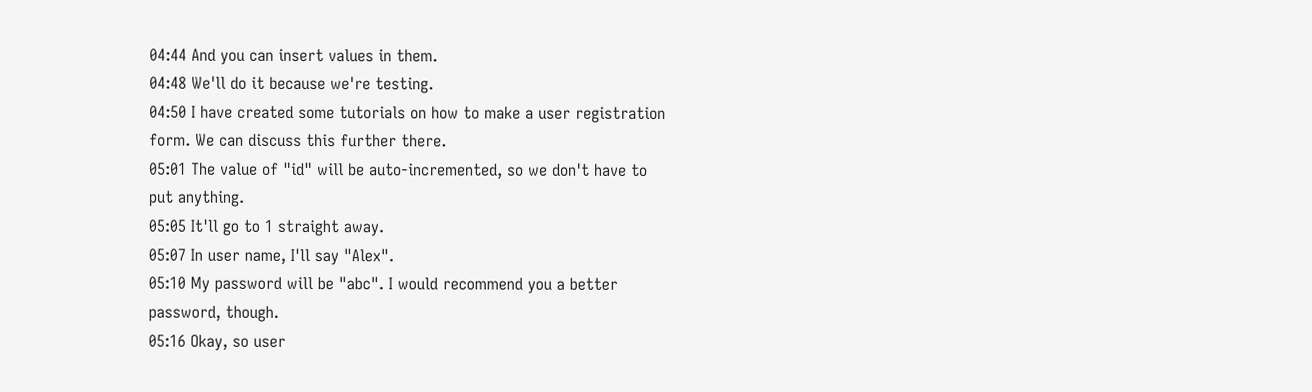04:44 And you can insert values in them.
04:48 We'll do it because we're testing.
04:50 I have created some tutorials on how to make a user registration form. We can discuss this further there.
05:01 The value of "id" will be auto-incremented, so we don't have to put anything.
05:05 It'll go to 1 straight away.
05:07 In user name, I'll say "Alex".
05:10 My password will be "abc". I would recommend you a better password, though.
05:16 Okay, so user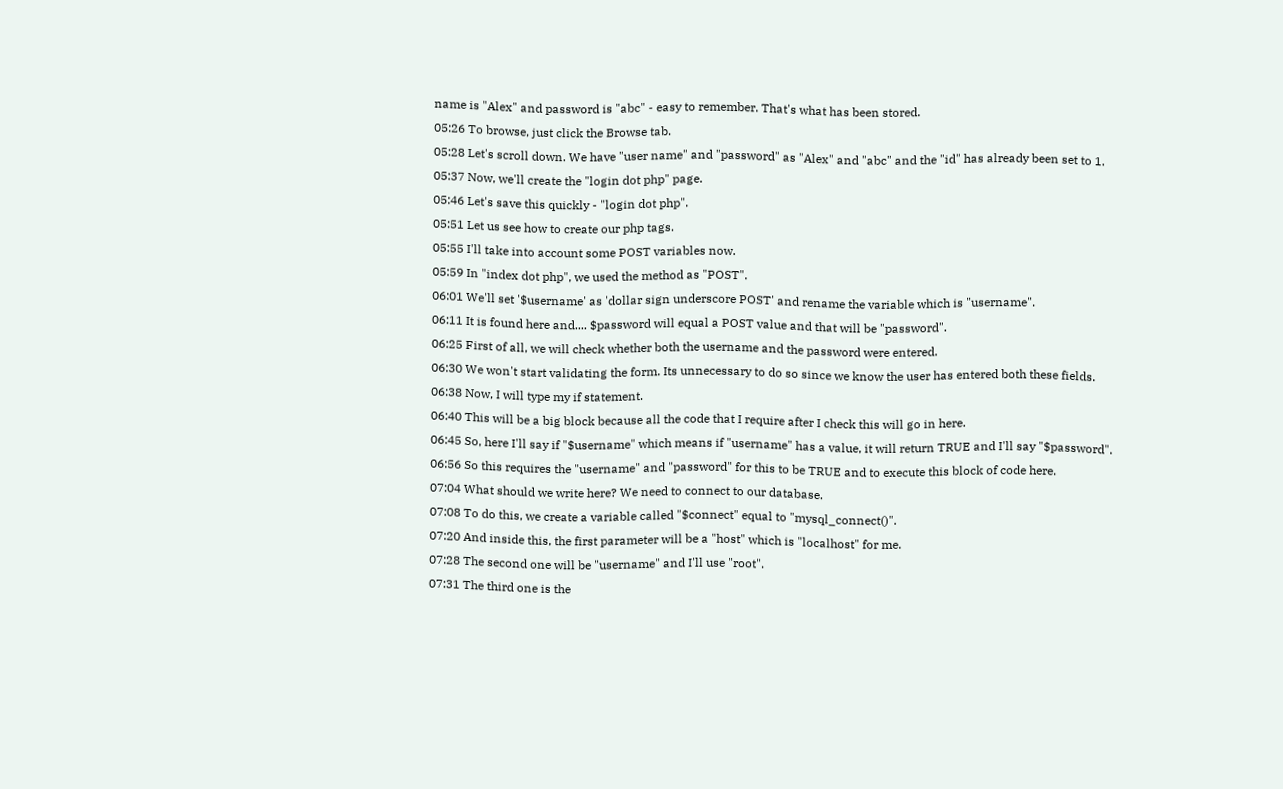name is "Alex" and password is "abc" - easy to remember. That's what has been stored.
05:26 To browse, just click the Browse tab.
05:28 Let's scroll down. We have "user name" and "password" as "Alex" and "abc" and the "id" has already been set to 1.
05:37 Now, we'll create the "login dot php" page.
05:46 Let's save this quickly - "login dot php".
05:51 Let us see how to create our php tags.
05:55 I'll take into account some POST variables now.
05:59 In "index dot php", we used the method as "POST".
06:01 We'll set '$username' as 'dollar sign underscore POST' and rename the variable which is "username".
06:11 It is found here and.... $password will equal a POST value and that will be "password".
06:25 First of all, we will check whether both the username and the password were entered.
06:30 We won't start validating the form. Its unnecessary to do so since we know the user has entered both these fields.
06:38 Now, I will type my if statement.
06:40 This will be a big block because all the code that I require after I check this will go in here.
06:45 So, here I'll say if "$username" which means if "username" has a value, it will return TRUE and I'll say "$password".
06:56 So this requires the "username" and "password" for this to be TRUE and to execute this block of code here.
07:04 What should we write here? We need to connect to our database.
07:08 To do this, we create a variable called "$connect" equal to "mysql_connect()".
07:20 And inside this, the first parameter will be a "host" which is "localhost" for me.
07:28 The second one will be "username" and I'll use "root".
07:31 The third one is the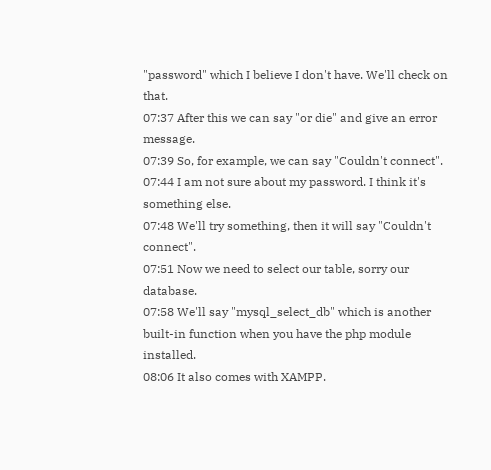"password" which I believe I don't have. We'll check on that.
07:37 After this we can say "or die" and give an error message.
07:39 So, for example, we can say "Couldn't connect".
07:44 I am not sure about my password. I think it's something else.
07:48 We'll try something, then it will say "Couldn't connect".
07:51 Now we need to select our table, sorry our database.
07:58 We'll say "mysql_select_db" which is another built-in function when you have the php module installed.
08:06 It also comes with XAMPP.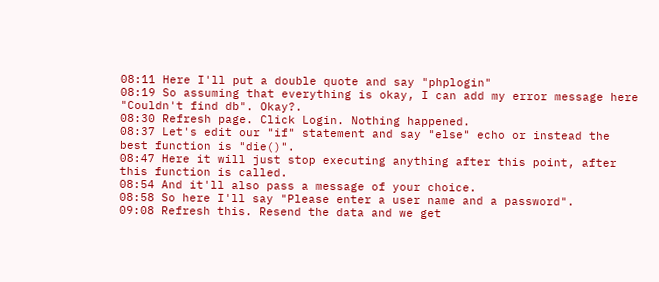08:11 Here I'll put a double quote and say "phplogin"
08:19 So assuming that everything is okay, I can add my error message here "Couldn't find db". Okay?.
08:30 Refresh page. Click Login. Nothing happened.
08:37 Let's edit our "if" statement and say "else" echo or instead the best function is "die()".
08:47 Here it will just stop executing anything after this point, after this function is called.
08:54 And it'll also pass a message of your choice.
08:58 So here I'll say "Please enter a user name and a password".
09:08 Refresh this. Resend the data and we get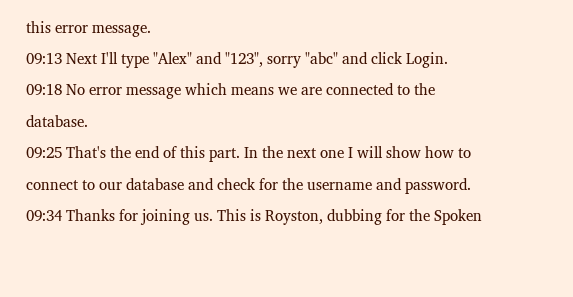this error message.
09:13 Next I'll type "Alex" and "123", sorry "abc" and click Login.
09:18 No error message which means we are connected to the database.
09:25 That's the end of this part. In the next one I will show how to connect to our database and check for the username and password.
09:34 Thanks for joining us. This is Royston, dubbing for the Spoken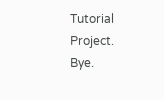Tutorial Project. Bye.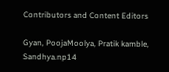Contributors and Content Editors

Gyan, PoojaMoolya, Pratik kamble, Sandhya.np14